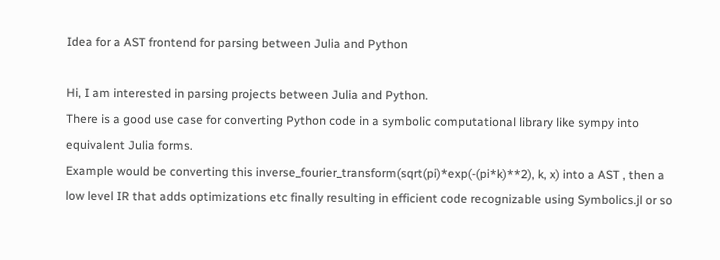Idea for a AST frontend for parsing between Julia and Python

Hi, I am interested in parsing projects between Julia and Python.
There is a good use case for converting Python code in a symbolic computational library like sympy into equivalent Julia forms.
Example would be converting this inverse_fourier_transform(sqrt(pi)*exp(-(pi*k)**2), k, x) into a AST , then a low level IR that adds optimizations etc finally resulting in efficient code recognizable using Symbolics.jl or so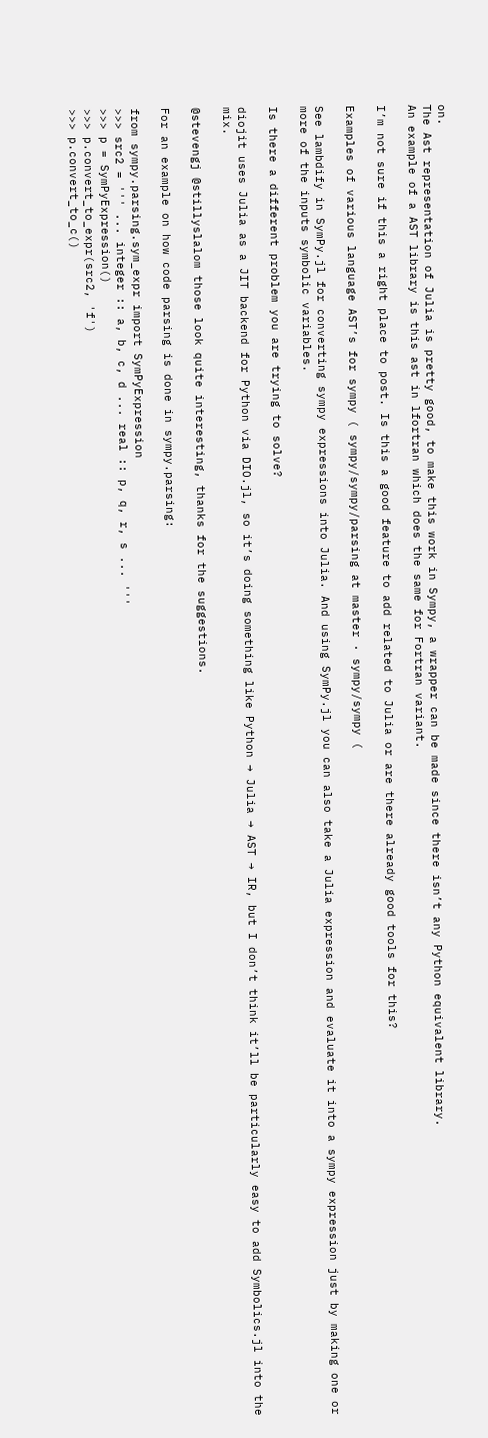on.
The Ast representation of Julia is pretty good, to make this work in Sympy, a wrapper can be made since there isn’t any Python equivalent library.
An example of a AST library is this ast in lfortran which does the same for Fortran variant.

I’m not sure if this a right place to post. Is this a good feature to add related to Julia or are there already good tools for this?

Examples of various language AST’s for sympy ( sympy/sympy/parsing at master · sympy/sympy (

See lambdify in SymPy.jl for converting sympy expressions into Julia. And using SymPy.jl you can also take a Julia expression and evaluate it into a sympy expression just by making one or more of the inputs symbolic variables.

Is there a different problem you are trying to solve?

diojit uses Julia as a JIT backend for Python via DIO.jl, so it’s doing something like Python → Julia → AST → IR, but I don’t think it’ll be particularly easy to add Symbolics.jl into the mix.

@stevengj @stillyslalom those look quite interesting, thanks for the suggestions.

For an example on how code parsing is done in sympy.parsing:

from sympy.parsing.sym_expr import SymPyExpression
>>> src2 = ''' ... integer :: a, b, c, d ... real :: p, q, r, s ... '''
>>> p = SymPyExpression()
>>> p.convert_to_expr(src2, 'f')
>>> p.convert_to_c()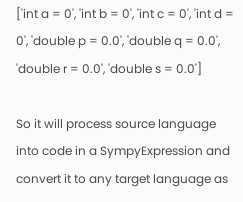['int a = 0', 'int b = 0', 'int c = 0', 'int d = 0', 'double p = 0.0', 'double q = 0.0', 'double r = 0.0', 'double s = 0.0']

So it will process source language into code in a SympyExpression and convert it to any target language as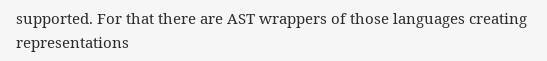supported. For that there are AST wrappers of those languages creating representations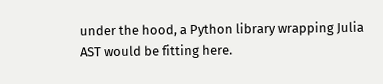under the hood, a Python library wrapping Julia AST would be fitting here.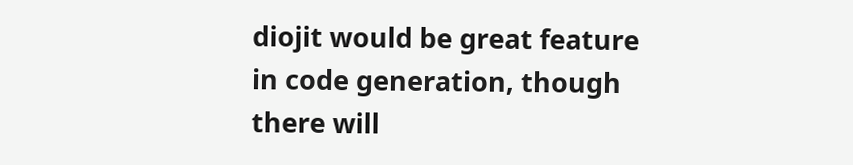diojit would be great feature in code generation, though there will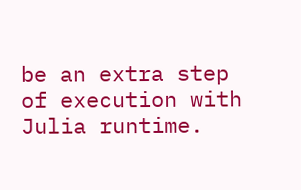be an extra step of execution with Julia runtime.